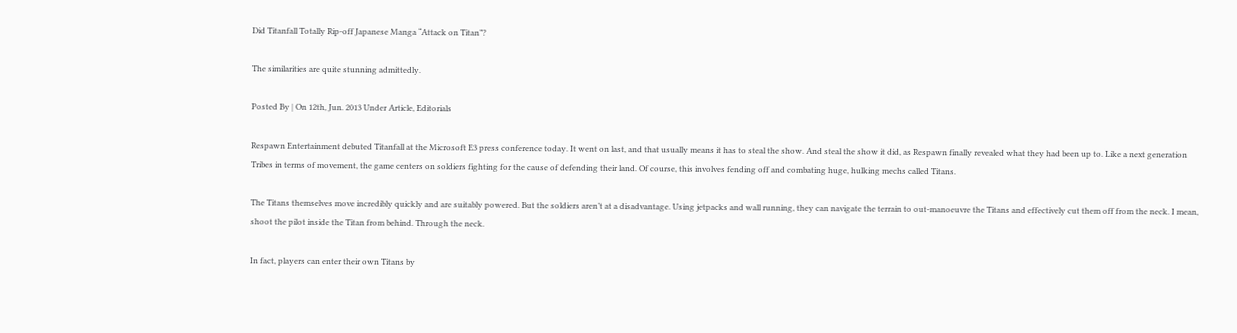Did Titanfall Totally Rip-off Japanese Manga “Attack on Titan”?

The similarities are quite stunning admittedly.

Posted By | On 12th, Jun. 2013 Under Article, Editorials

Respawn Entertainment debuted Titanfall at the Microsoft E3 press conference today. It went on last, and that usually means it has to steal the show. And steal the show it did, as Respawn finally revealed what they had been up to. Like a next generation Tribes in terms of movement, the game centers on soldiers fighting for the cause of defending their land. Of course, this involves fending off and combating huge, hulking mechs called Titans.

The Titans themselves move incredibly quickly and are suitably powered. But the soldiers aren’t at a disadvantage. Using jetpacks and wall running, they can navigate the terrain to out-manoeuvre the Titans and effectively cut them off from the neck. I mean, shoot the pilot inside the Titan from behind. Through the neck.

In fact, players can enter their own Titans by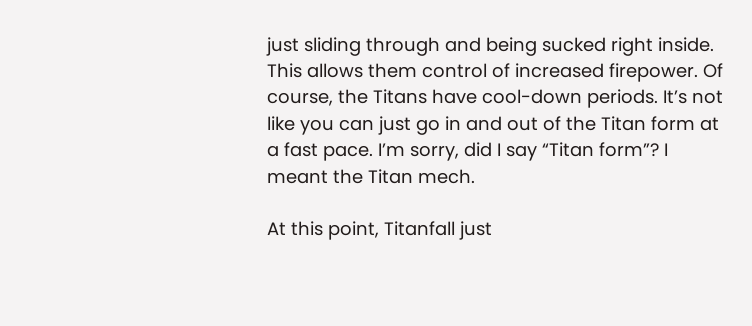just sliding through and being sucked right inside. This allows them control of increased firepower. Of course, the Titans have cool-down periods. It’s not like you can just go in and out of the Titan form at a fast pace. I’m sorry, did I say “Titan form”? I meant the Titan mech.

At this point, Titanfall just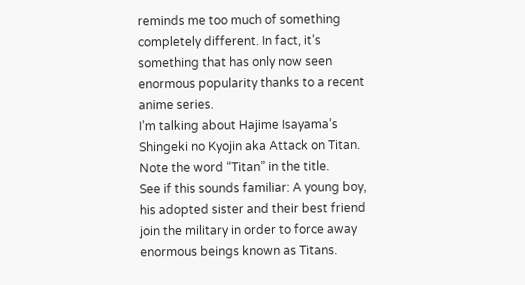reminds me too much of something completely different. In fact, it’s something that has only now seen enormous popularity thanks to a recent anime series.
I’m talking about Hajime Isayama’s Shingeki no Kyojin aka Attack on Titan. Note the word “Titan” in the title.
See if this sounds familiar: A young boy, his adopted sister and their best friend join the military in order to force away enormous beings known as Titans.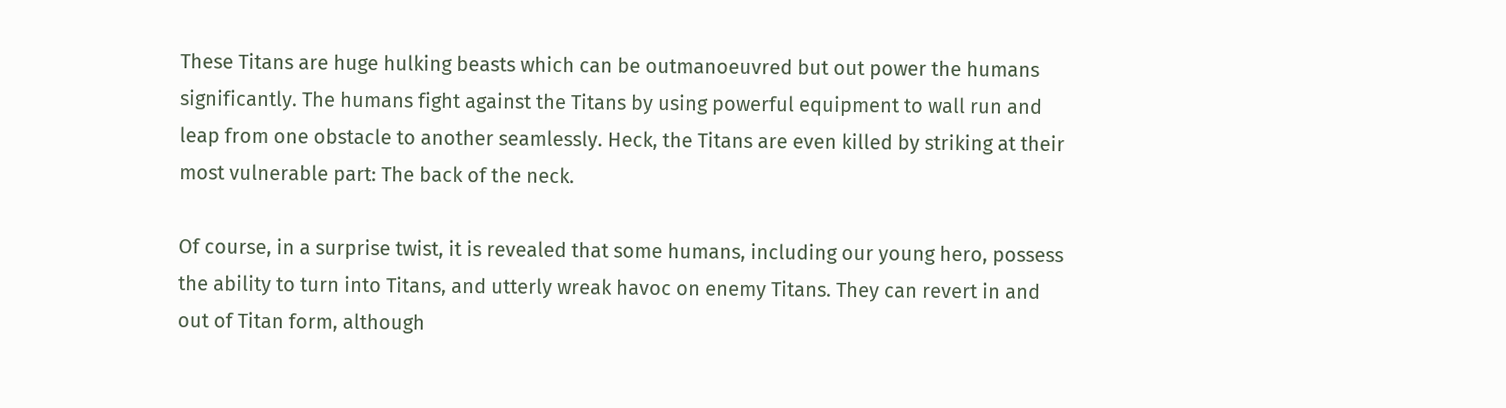These Titans are huge hulking beasts which can be outmanoeuvred but out power the humans significantly. The humans fight against the Titans by using powerful equipment to wall run and leap from one obstacle to another seamlessly. Heck, the Titans are even killed by striking at their most vulnerable part: The back of the neck.

Of course, in a surprise twist, it is revealed that some humans, including our young hero, possess the ability to turn into Titans, and utterly wreak havoc on enemy Titans. They can revert in and out of Titan form, although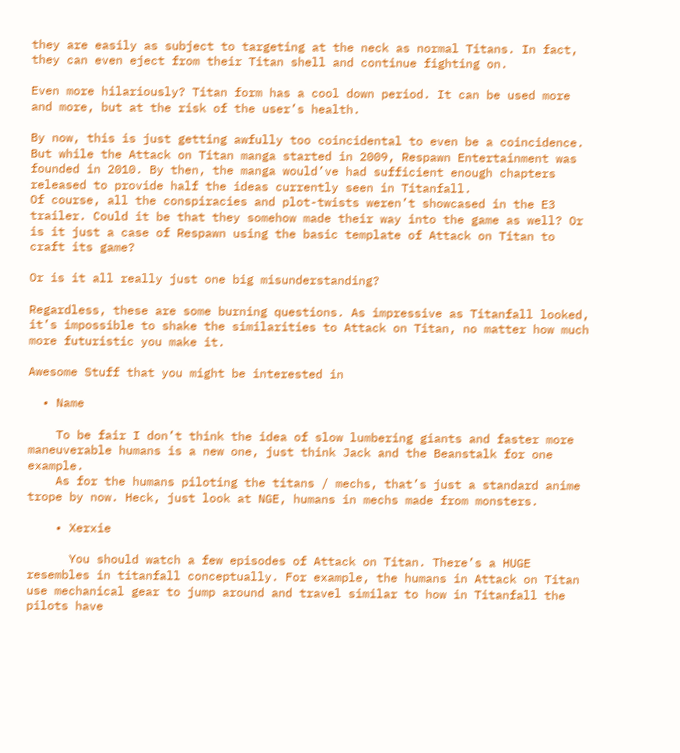they are easily as subject to targeting at the neck as normal Titans. In fact, they can even eject from their Titan shell and continue fighting on.

Even more hilariously? Titan form has a cool down period. It can be used more and more, but at the risk of the user’s health.

By now, this is just getting awfully too coincidental to even be a coincidence. But while the Attack on Titan manga started in 2009, Respawn Entertainment was founded in 2010. By then, the manga would’ve had sufficient enough chapters released to provide half the ideas currently seen in Titanfall.
Of course, all the conspiracies and plot-twists weren’t showcased in the E3 trailer. Could it be that they somehow made their way into the game as well? Or is it just a case of Respawn using the basic template of Attack on Titan to craft its game?

Or is it all really just one big misunderstanding?

Regardless, these are some burning questions. As impressive as Titanfall looked, it’s impossible to shake the similarities to Attack on Titan, no matter how much more futuristic you make it.

Awesome Stuff that you might be interested in

  • Name

    To be fair I don’t think the idea of slow lumbering giants and faster more maneuverable humans is a new one, just think Jack and the Beanstalk for one example.
    As for the humans piloting the titans / mechs, that’s just a standard anime trope by now. Heck, just look at NGE, humans in mechs made from monsters.

    • Xerxie

      You should watch a few episodes of Attack on Titan. There’s a HUGE resembles in titanfall conceptually. For example, the humans in Attack on Titan use mechanical gear to jump around and travel similar to how in Titanfall the pilots have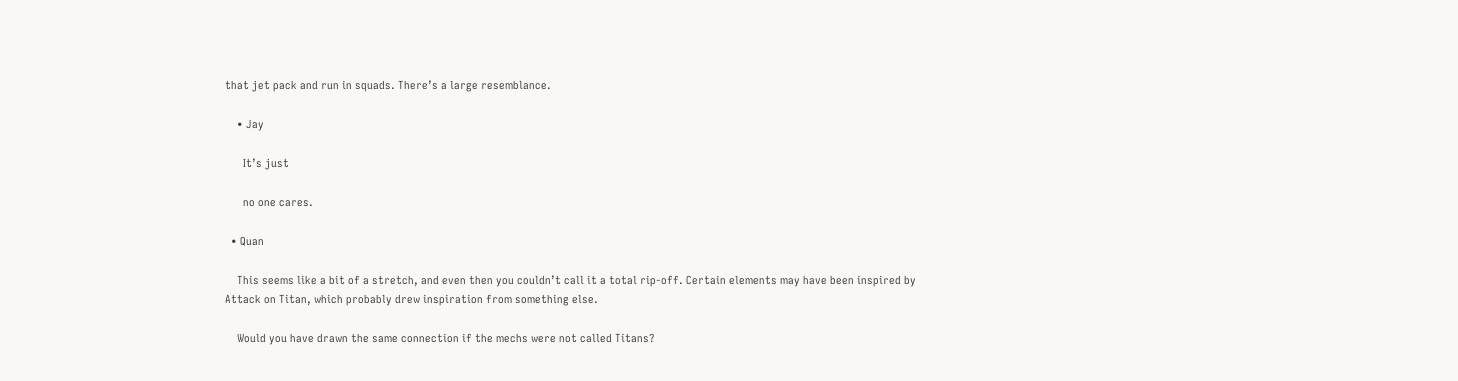that jet pack and run in squads. There’s a large resemblance.

    • Jay

      It’s just

      no one cares.

  • Quan

    This seems like a bit of a stretch, and even then you couldn’t call it a total rip-off. Certain elements may have been inspired by Attack on Titan, which probably drew inspiration from something else.

    Would you have drawn the same connection if the mechs were not called Titans?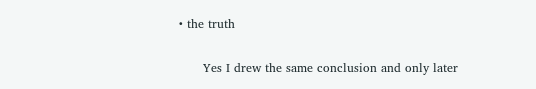• the truth

      Yes I drew the same conclusion and only later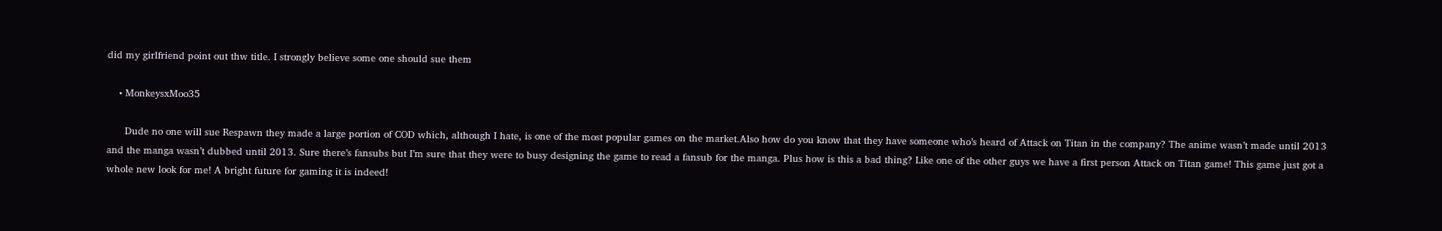did my girlfriend point out thw title. I strongly believe some one should sue them

    • MonkeysxMoo35

      Dude no one will sue Respawn they made a large portion of COD which, although I hate, is one of the most popular games on the market.Also how do you know that they have someone who’s heard of Attack on Titan in the company? The anime wasn’t made until 2013 and the manga wasn’t dubbed until 2013. Sure there’s fansubs but I’m sure that they were to busy designing the game to read a fansub for the manga. Plus how is this a bad thing? Like one of the other guys we have a first person Attack on Titan game! This game just got a whole new look for me! A bright future for gaming it is indeed!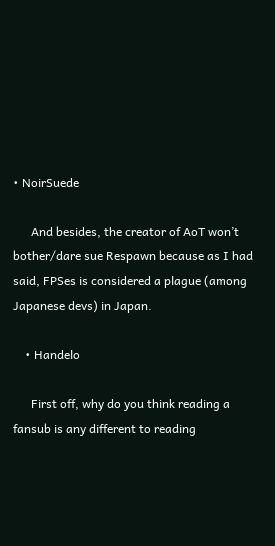• NoirSuede

      And besides, the creator of AoT won’t bother/dare sue Respawn because as I had said, FPSes is considered a plague (among Japanese devs) in Japan.

    • Handelo

      First off, why do you think reading a fansub is any different to reading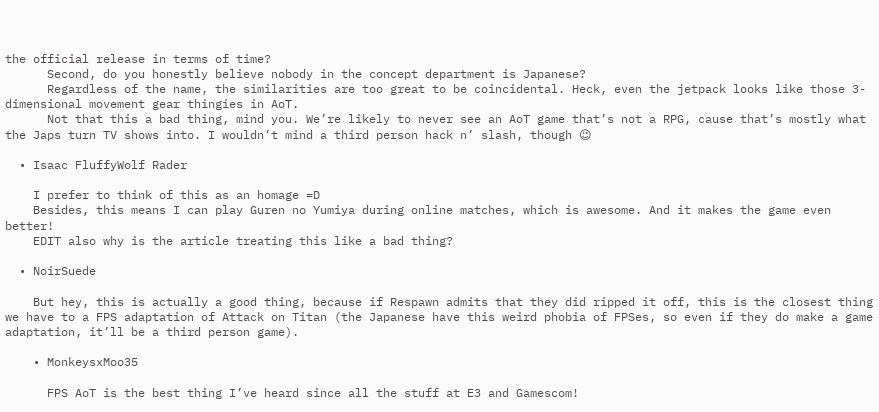the official release in terms of time?
      Second, do you honestly believe nobody in the concept department is Japanese?
      Regardless of the name, the similarities are too great to be coincidental. Heck, even the jetpack looks like those 3-dimensional movement gear thingies in AoT.
      Not that this a bad thing, mind you. We’re likely to never see an AoT game that’s not a RPG, cause that’s mostly what the Japs turn TV shows into. I wouldn’t mind a third person hack n’ slash, though 😉

  • Isaac FluffyWolf Rader

    I prefer to think of this as an homage =D
    Besides, this means I can play Guren no Yumiya during online matches, which is awesome. And it makes the game even better!
    EDIT also why is the article treating this like a bad thing?

  • NoirSuede

    But hey, this is actually a good thing, because if Respawn admits that they did ripped it off, this is the closest thing we have to a FPS adaptation of Attack on Titan (the Japanese have this weird phobia of FPSes, so even if they do make a game adaptation, it’ll be a third person game).

    • MonkeysxMoo35

      FPS AoT is the best thing I’ve heard since all the stuff at E3 and Gamescom!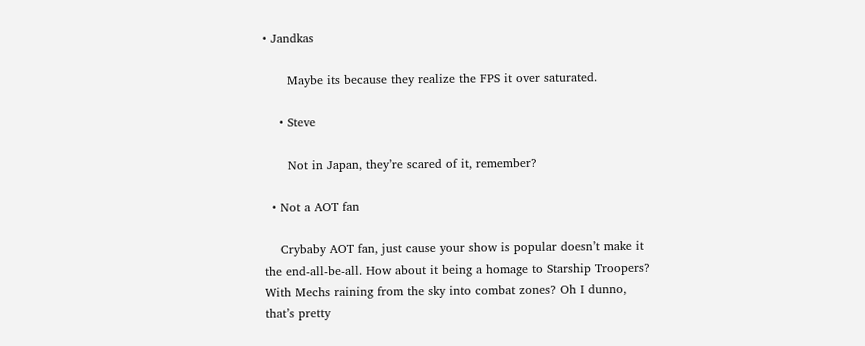• Jandkas

      Maybe its because they realize the FPS it over saturated.

    • Steve

      Not in Japan, they’re scared of it, remember?

  • Not a AOT fan

    Crybaby AOT fan, just cause your show is popular doesn’t make it the end-all-be-all. How about it being a homage to Starship Troopers? With Mechs raining from the sky into combat zones? Oh I dunno, that’s pretty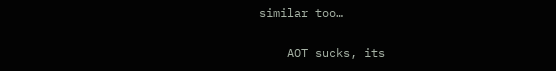similar too…

    AOT sucks, its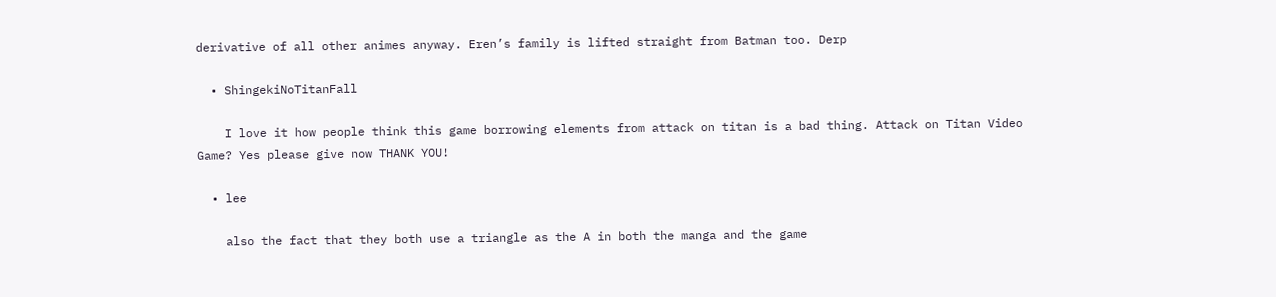derivative of all other animes anyway. Eren’s family is lifted straight from Batman too. Derp

  • ShingekiNoTitanFall

    I love it how people think this game borrowing elements from attack on titan is a bad thing. Attack on Titan Video Game? Yes please give now THANK YOU!

  • lee

    also the fact that they both use a triangle as the A in both the manga and the game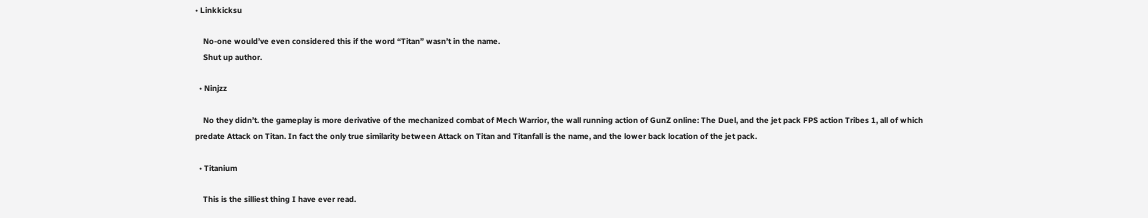• Linkkicksu

    No-one would’ve even considered this if the word “Titan” wasn’t in the name.
    Shut up author.

  • Ninjzz

    No they didn’t. the gameplay is more derivative of the mechanized combat of Mech Warrior, the wall running action of GunZ online: The Duel, and the jet pack FPS action Tribes 1, all of which predate Attack on Titan. In fact the only true similarity between Attack on Titan and Titanfall is the name, and the lower back location of the jet pack.

  • Titanium

    This is the silliest thing I have ever read.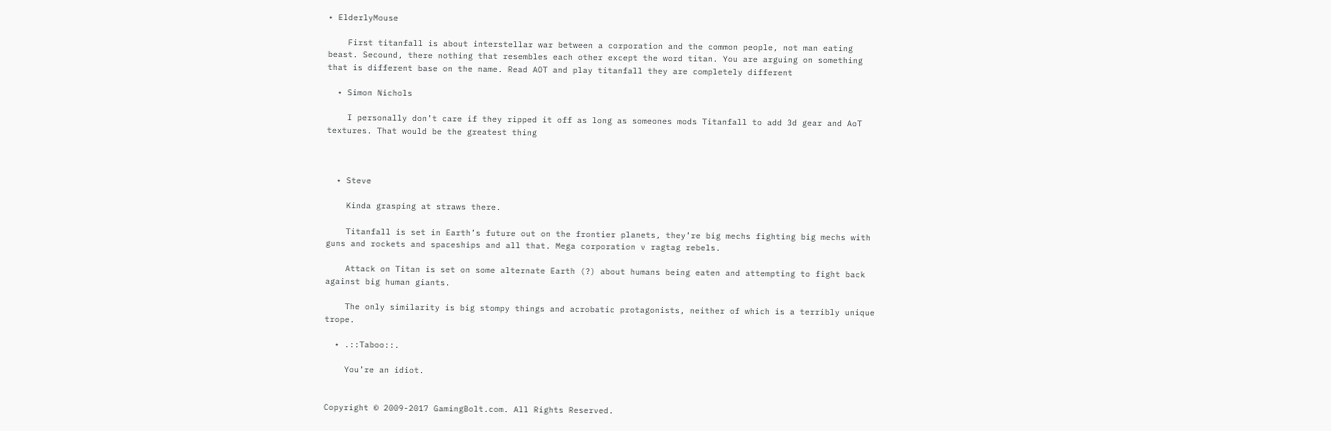• ElderlyMouse

    First titanfall is about interstellar war between a corporation and the common people, not man eating beast. Secound, there nothing that resembles each other except the word titan. You are arguing on something that is different base on the name. Read AOT and play titanfall they are completely different

  • Simon Nichols

    I personally don’t care if they ripped it off as long as someones mods Titanfall to add 3d gear and AoT textures. That would be the greatest thing



  • Steve

    Kinda grasping at straws there.

    Titanfall is set in Earth’s future out on the frontier planets, they’re big mechs fighting big mechs with guns and rockets and spaceships and all that. Mega corporation v ragtag rebels.

    Attack on Titan is set on some alternate Earth (?) about humans being eaten and attempting to fight back against big human giants.

    The only similarity is big stompy things and acrobatic protagonists, neither of which is a terribly unique trope.

  • .::Taboo::.

    You’re an idiot.


Copyright © 2009-2017 GamingBolt.com. All Rights Reserved.